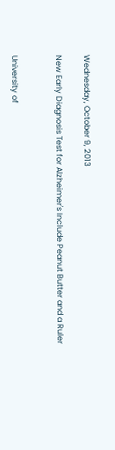Wednesday, October 9, 2013

New Early Diagnosis Test for Alzheimer's Include Peanut Butter and a Ruler


University of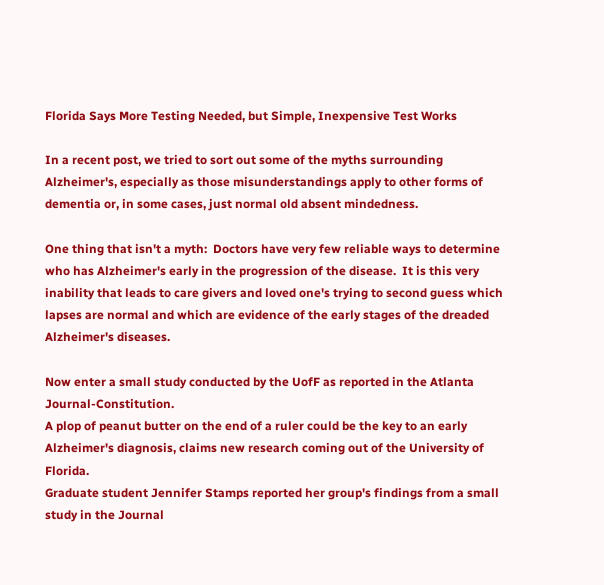Florida Says More Testing Needed, but Simple, Inexpensive Test Works

In a recent post, we tried to sort out some of the myths surrounding Alzheimer's, especially as those misunderstandings apply to other forms of dementia or, in some cases, just normal old absent mindedness.

One thing that isn't a myth:  Doctors have very few reliable ways to determine who has Alzheimer's early in the progression of the disease.  It is this very inability that leads to care givers and loved one's trying to second guess which lapses are normal and which are evidence of the early stages of the dreaded Alzheimer's diseases.

Now enter a small study conducted by the UofF as reported in the Atlanta Journal-Constitution.
A plop of peanut butter on the end of a ruler could be the key to an early Alzheimer's diagnosis, claims new research coming out of the University of Florida.
Graduate student Jennifer Stamps reported her group's findings from a small study in the Journal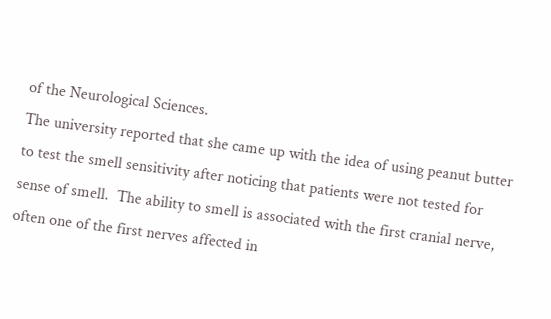of the Neurological Sciences.
The university reported that she came up with the idea of using peanut butter to test the smell sensitivity after noticing that patients were not tested for sense of smell.  The ability to smell is associated with the first cranial nerve, often one of the first nerves affected in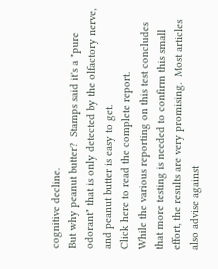cognitive decline.
But why peanut butter?  Stamps said it's a "pure odorant" that is only detected by the olfactory nerve, and peanut butter is easy to get.
Click here to read the complete report.
While the various reporting on this test concludes that more testing is needed to confirm this small effort, the results are very promising.  Most articles also advise against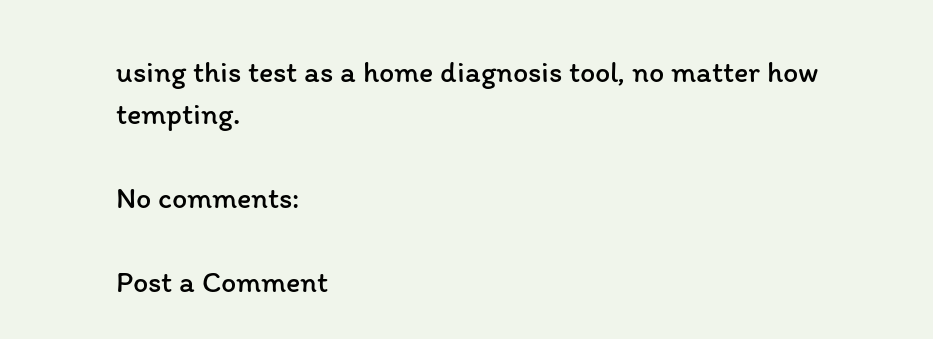using this test as a home diagnosis tool, no matter how tempting.

No comments:

Post a Comment